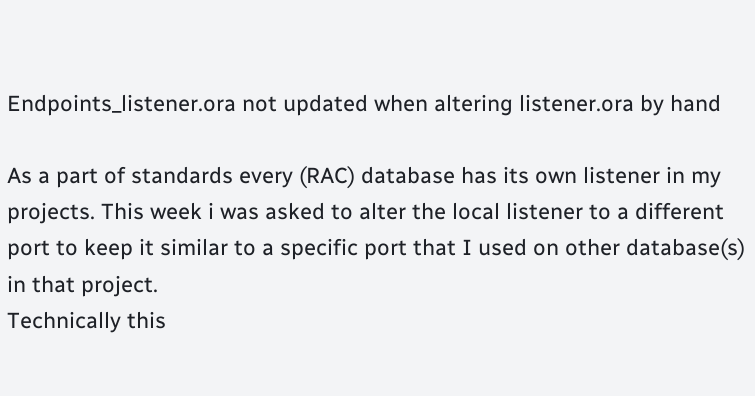Endpoints_listener.ora not updated when altering listener.ora by hand

As a part of standards every (RAC) database has its own listener in my projects. This week i was asked to alter the local listener to a different port to keep it similar to a specific port that I used on other database(s) in that project.
Technically this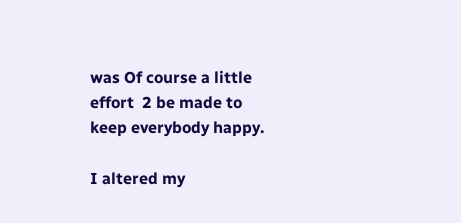was Of course a little effort  2 be made to keep everybody happy.

I altered my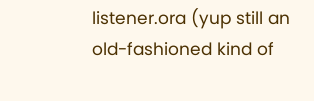listener.ora (yup still an old-fashioned kind of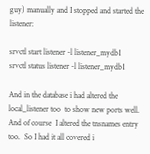guy) manually and I stopped and started the listener:

srvctl start listener -l listener_mydb1
srvctl status listener -l listener_mydb1

And in the database i had altered the local_listener too  to show new ports well. And of course  I altered the tnsnames entry too.  So I had it all covered i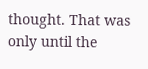thought. That was only until the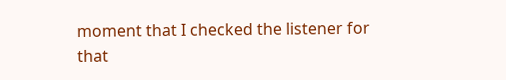moment that I checked the listener for that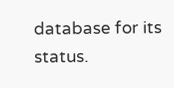database for its status.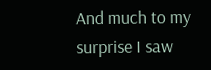And much to my surprise I saw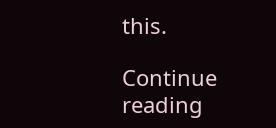this.

Continue reading